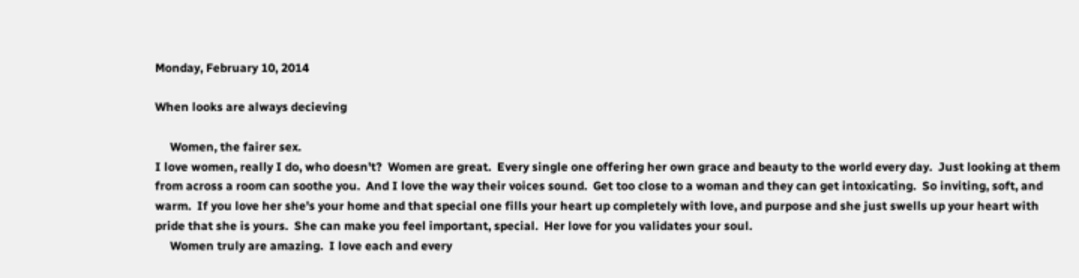Monday, February 10, 2014

When looks are always decieving

     Women, the fairer sex.
I love women, really I do, who doesn't?  Women are great.  Every single one offering her own grace and beauty to the world every day.  Just looking at them from across a room can soothe you.  And I love the way their voices sound.  Get too close to a woman and they can get intoxicating.  So inviting, soft, and warm.  If you love her she's your home and that special one fills your heart up completely with love, and purpose and she just swells up your heart with pride that she is yours.  She can make you feel important, special.  Her love for you validates your soul.
     Women truly are amazing.  I love each and every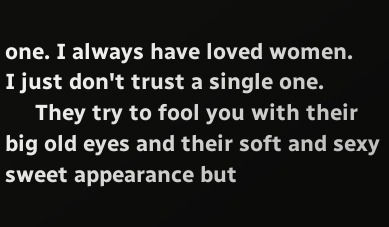one. I always have loved women.
I just don't trust a single one.
     They try to fool you with their big old eyes and their soft and sexy sweet appearance but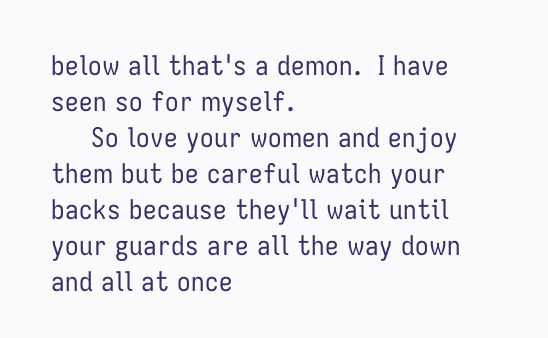below all that's a demon.  I have seen so for myself.
     So love your women and enjoy them but be careful watch your backs because they'll wait until your guards are all the way down and all at once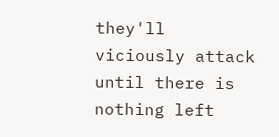they'll viciously attack until there is nothing left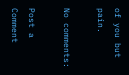of you but pain.

No comments:

Post a Comment